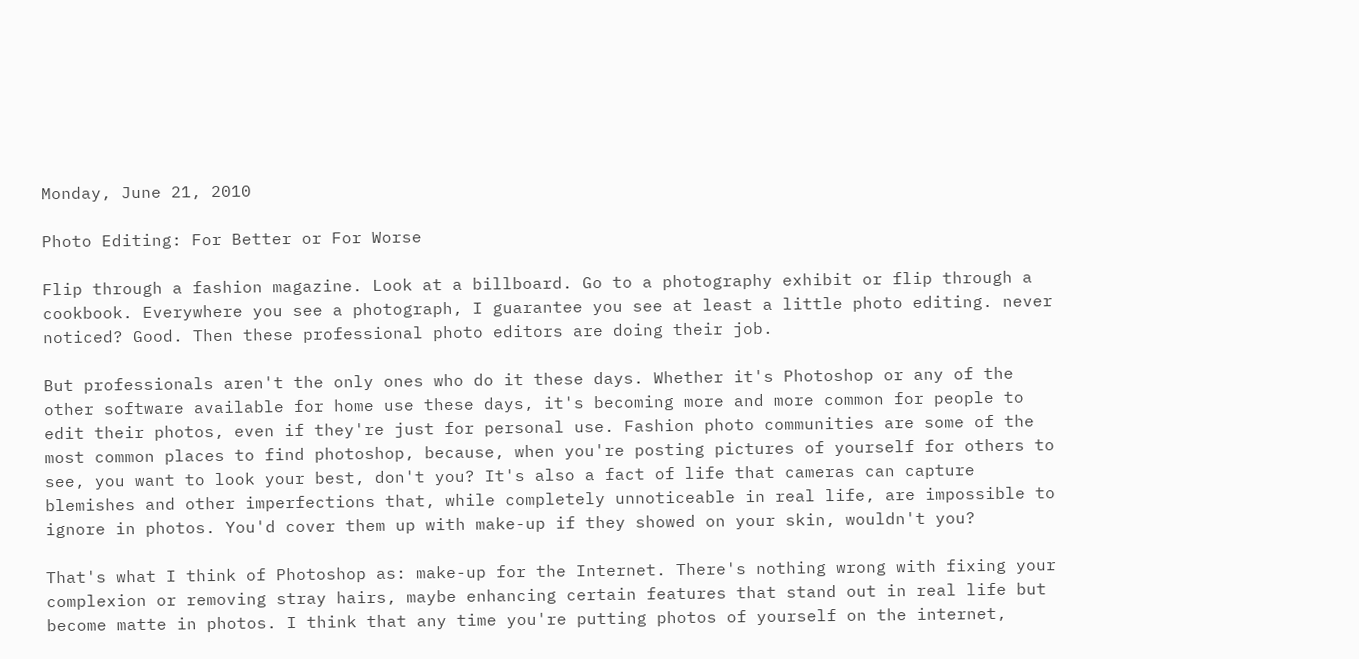Monday, June 21, 2010

Photo Editing: For Better or For Worse

Flip through a fashion magazine. Look at a billboard. Go to a photography exhibit or flip through a cookbook. Everywhere you see a photograph, I guarantee you see at least a little photo editing. never noticed? Good. Then these professional photo editors are doing their job.

But professionals aren't the only ones who do it these days. Whether it's Photoshop or any of the other software available for home use these days, it's becoming more and more common for people to edit their photos, even if they're just for personal use. Fashion photo communities are some of the most common places to find photoshop, because, when you're posting pictures of yourself for others to see, you want to look your best, don't you? It's also a fact of life that cameras can capture blemishes and other imperfections that, while completely unnoticeable in real life, are impossible to ignore in photos. You'd cover them up with make-up if they showed on your skin, wouldn't you?

That's what I think of Photoshop as: make-up for the Internet. There's nothing wrong with fixing your complexion or removing stray hairs, maybe enhancing certain features that stand out in real life but become matte in photos. I think that any time you're putting photos of yourself on the internet,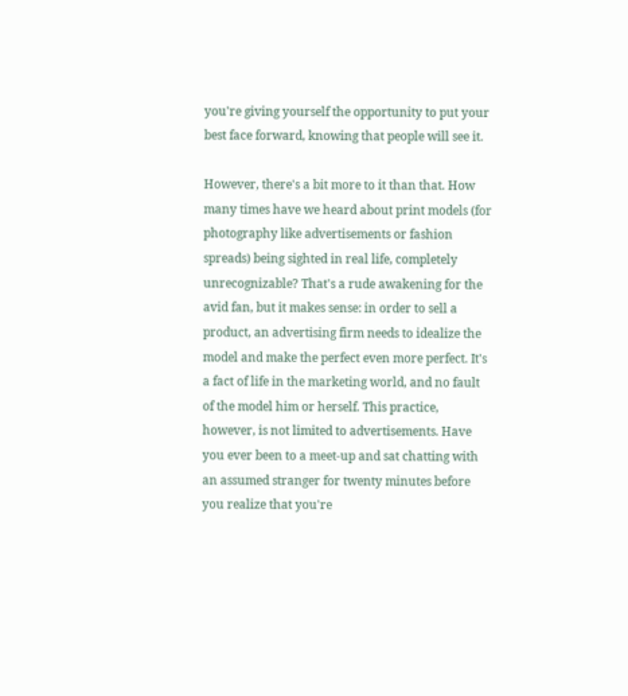you're giving yourself the opportunity to put your best face forward, knowing that people will see it.

However, there's a bit more to it than that. How many times have we heard about print models (for photography like advertisements or fashion spreads) being sighted in real life, completely unrecognizable? That's a rude awakening for the avid fan, but it makes sense: in order to sell a product, an advertising firm needs to idealize the model and make the perfect even more perfect. It's a fact of life in the marketing world, and no fault of the model him or herself. This practice, however, is not limited to advertisements. Have you ever been to a meet-up and sat chatting with an assumed stranger for twenty minutes before you realize that you're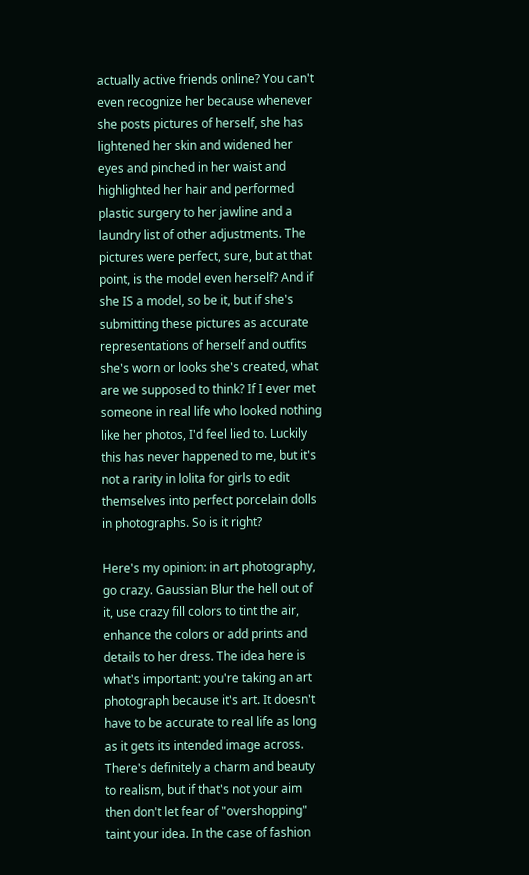actually active friends online? You can't even recognize her because whenever she posts pictures of herself, she has lightened her skin and widened her eyes and pinched in her waist and highlighted her hair and performed plastic surgery to her jawline and a laundry list of other adjustments. The pictures were perfect, sure, but at that point, is the model even herself? And if she IS a model, so be it, but if she's submitting these pictures as accurate representations of herself and outfits she's worn or looks she's created, what are we supposed to think? If I ever met someone in real life who looked nothing like her photos, I'd feel lied to. Luckily this has never happened to me, but it's not a rarity in lolita for girls to edit themselves into perfect porcelain dolls in photographs. So is it right?

Here's my opinion: in art photography, go crazy. Gaussian Blur the hell out of it, use crazy fill colors to tint the air, enhance the colors or add prints and details to her dress. The idea here is what's important: you're taking an art photograph because it's art. It doesn't have to be accurate to real life as long as it gets its intended image across. There's definitely a charm and beauty to realism, but if that's not your aim then don't let fear of "overshopping" taint your idea. In the case of fashion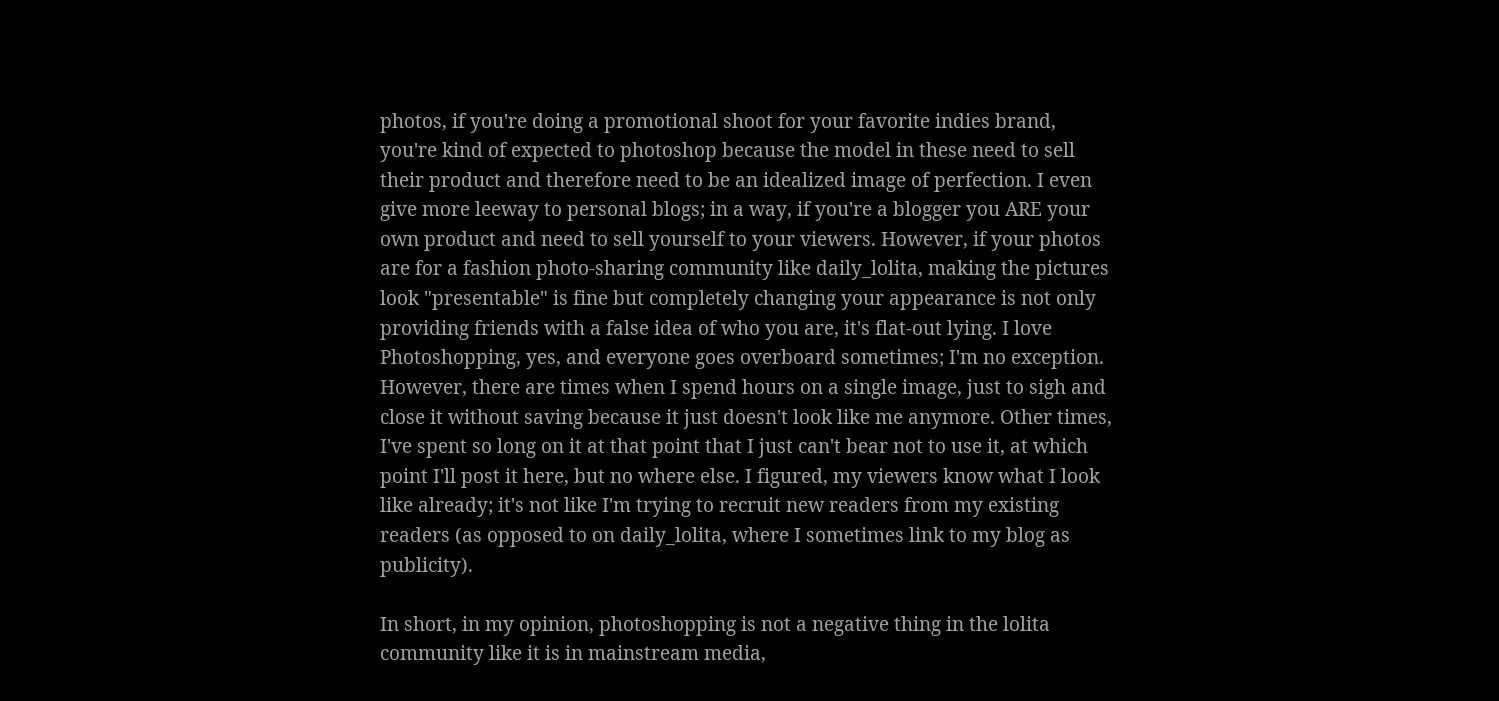photos, if you're doing a promotional shoot for your favorite indies brand, you're kind of expected to photoshop because the model in these need to sell their product and therefore need to be an idealized image of perfection. I even give more leeway to personal blogs; in a way, if you're a blogger you ARE your own product and need to sell yourself to your viewers. However, if your photos are for a fashion photo-sharing community like daily_lolita, making the pictures look "presentable" is fine but completely changing your appearance is not only providing friends with a false idea of who you are, it's flat-out lying. I love Photoshopping, yes, and everyone goes overboard sometimes; I'm no exception. However, there are times when I spend hours on a single image, just to sigh and close it without saving because it just doesn't look like me anymore. Other times, I've spent so long on it at that point that I just can't bear not to use it, at which point I'll post it here, but no where else. I figured, my viewers know what I look like already; it's not like I'm trying to recruit new readers from my existing readers (as opposed to on daily_lolita, where I sometimes link to my blog as publicity).

In short, in my opinion, photoshopping is not a negative thing in the lolita community like it is in mainstream media,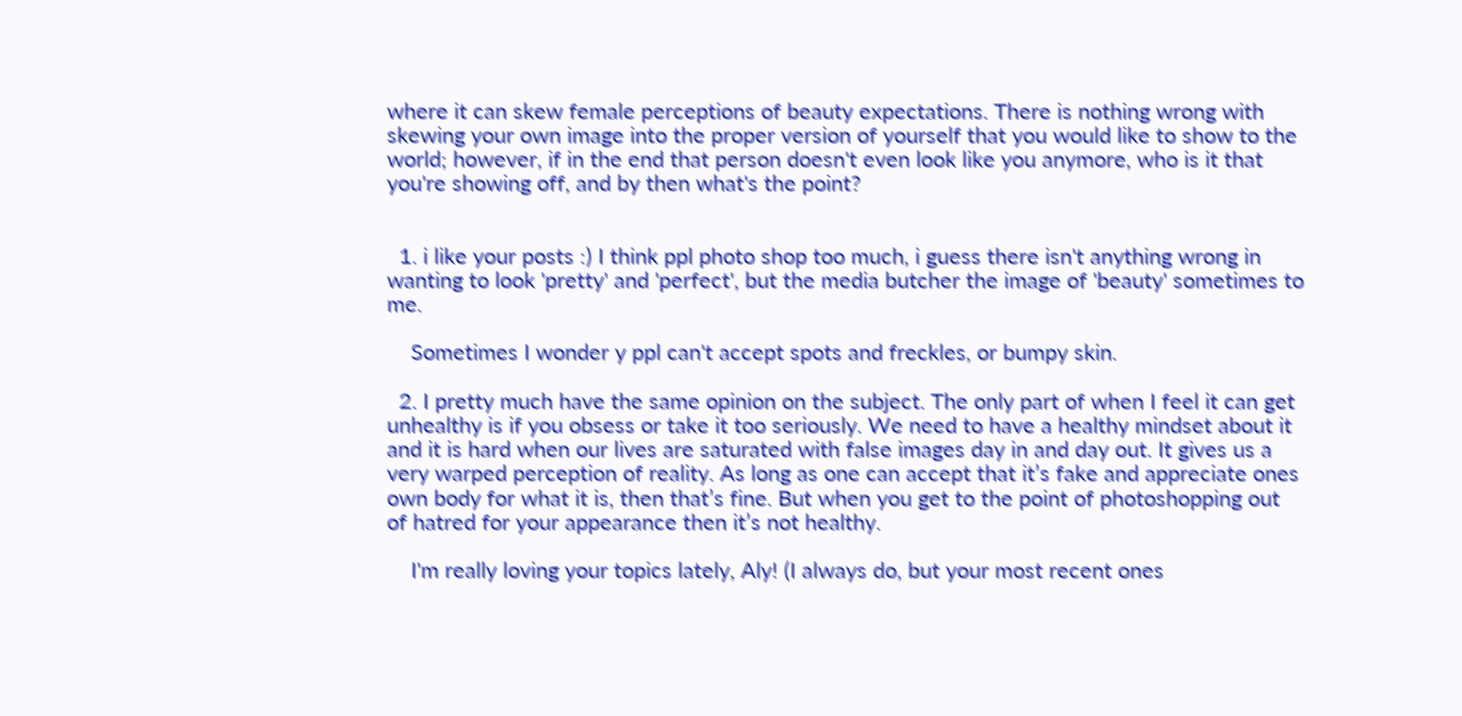where it can skew female perceptions of beauty expectations. There is nothing wrong with skewing your own image into the proper version of yourself that you would like to show to the world; however, if in the end that person doesn't even look like you anymore, who is it that you're showing off, and by then what's the point?


  1. i like your posts :) I think ppl photo shop too much, i guess there isn't anything wrong in wanting to look 'pretty' and 'perfect', but the media butcher the image of 'beauty' sometimes to me.

    Sometimes I wonder y ppl can't accept spots and freckles, or bumpy skin.

  2. I pretty much have the same opinion on the subject. The only part of when I feel it can get unhealthy is if you obsess or take it too seriously. We need to have a healthy mindset about it and it is hard when our lives are saturated with false images day in and day out. It gives us a very warped perception of reality. As long as one can accept that it’s fake and appreciate ones own body for what it is, then that’s fine. But when you get to the point of photoshopping out of hatred for your appearance then it’s not healthy.

    I'm really loving your topics lately, Aly! (I always do, but your most recent ones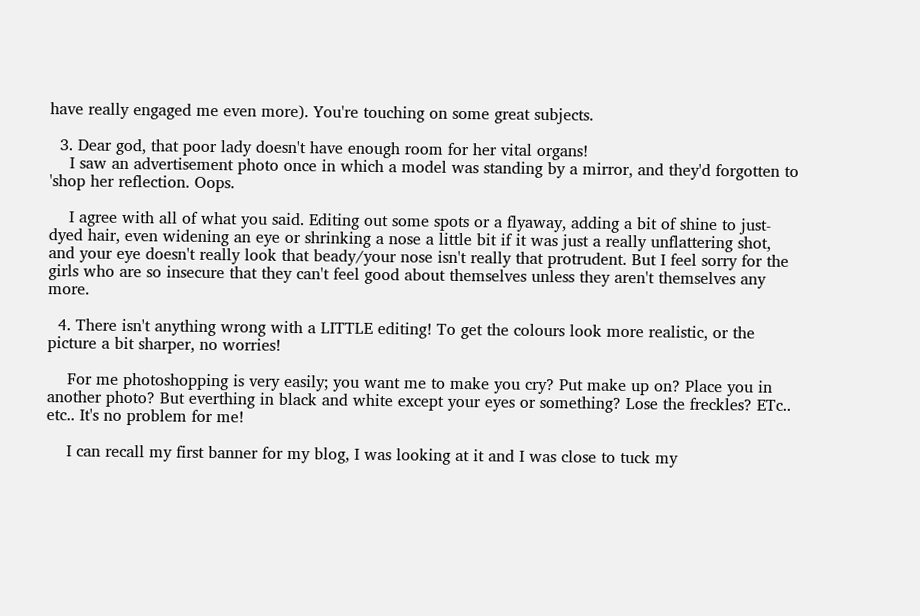have really engaged me even more). You're touching on some great subjects.

  3. Dear god, that poor lady doesn't have enough room for her vital organs!
    I saw an advertisement photo once in which a model was standing by a mirror, and they'd forgotten to 'shop her reflection. Oops.

    I agree with all of what you said. Editing out some spots or a flyaway, adding a bit of shine to just-dyed hair, even widening an eye or shrinking a nose a little bit if it was just a really unflattering shot, and your eye doesn't really look that beady/your nose isn't really that protrudent. But I feel sorry for the girls who are so insecure that they can't feel good about themselves unless they aren't themselves any more.

  4. There isn't anything wrong with a LITTLE editing! To get the colours look more realistic, or the picture a bit sharper, no worries!

    For me photoshopping is very easily; you want me to make you cry? Put make up on? Place you in another photo? But everthing in black and white except your eyes or something? Lose the freckles? ETc.. etc.. It's no problem for me!

    I can recall my first banner for my blog, I was looking at it and I was close to tuck my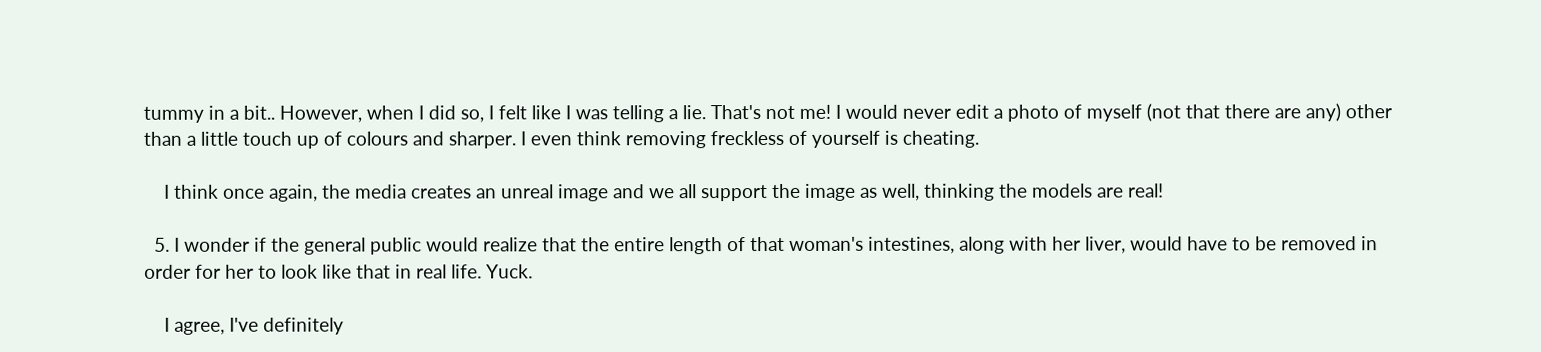tummy in a bit.. However, when I did so, I felt like I was telling a lie. That's not me! I would never edit a photo of myself (not that there are any) other than a little touch up of colours and sharper. I even think removing freckless of yourself is cheating.

    I think once again, the media creates an unreal image and we all support the image as well, thinking the models are real!

  5. I wonder if the general public would realize that the entire length of that woman's intestines, along with her liver, would have to be removed in order for her to look like that in real life. Yuck.

    I agree, I've definitely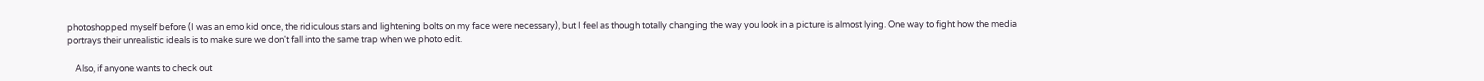photoshopped myself before (I was an emo kid once, the ridiculous stars and lightening bolts on my face were necessary), but I feel as though totally changing the way you look in a picture is almost lying. One way to fight how the media portrays their unrealistic ideals is to make sure we don't fall into the same trap when we photo edit.

    Also, if anyone wants to check out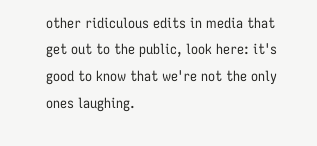other ridiculous edits in media that get out to the public, look here: it's good to know that we're not the only ones laughing.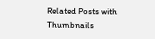Related Posts with Thumbnails